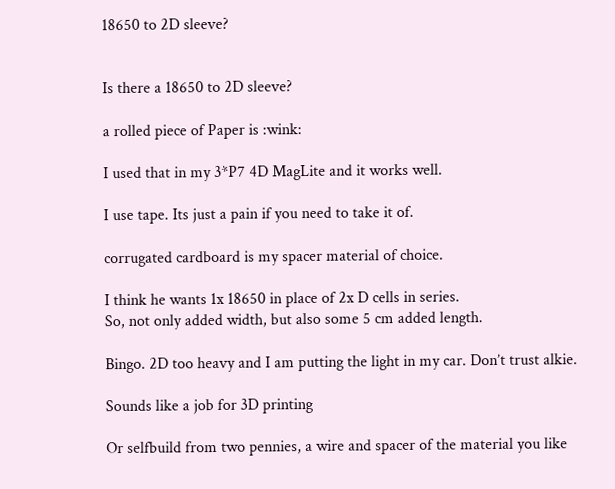18650 to 2D sleeve?


Is there a 18650 to 2D sleeve?

a rolled piece of Paper is :wink:

I used that in my 3*P7 4D MagLite and it works well.

I use tape. Its just a pain if you need to take it of.

corrugated cardboard is my spacer material of choice.

I think he wants 1x 18650 in place of 2x D cells in series.
So, not only added width, but also some 5 cm added length.

Bingo. 2D too heavy and I am putting the light in my car. Don’t trust alkie.

Sounds like a job for 3D printing

Or selfbuild from two pennies, a wire and spacer of the material you like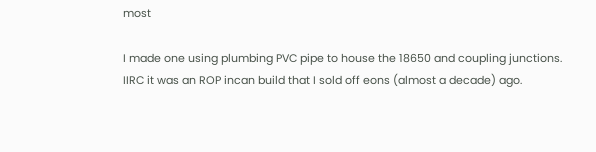most

I made one using plumbing PVC pipe to house the 18650 and coupling junctions. IIRC it was an ROP incan build that I sold off eons (almost a decade) ago.